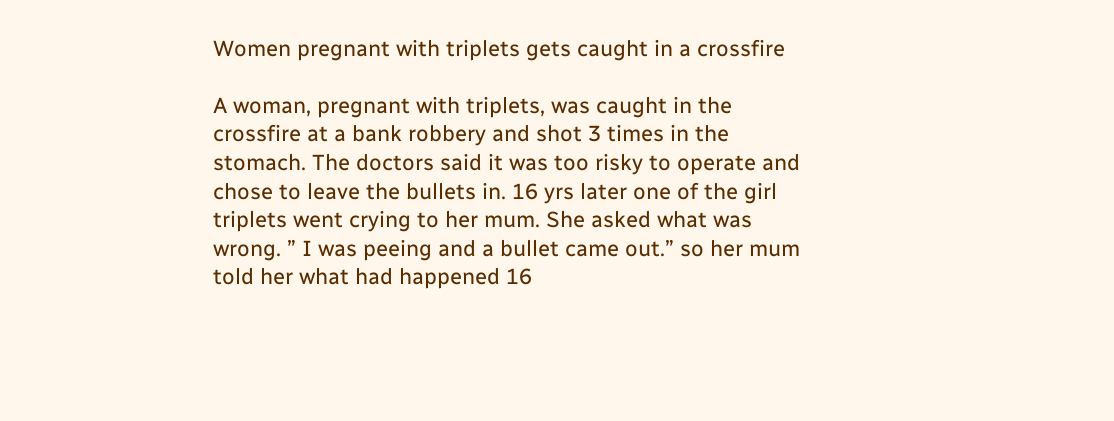Women pregnant with triplets gets caught in a crossfire

A woman, pregnant with triplets, was caught in the crossfire at a bank robbery and shot 3 times in the stomach. The doctors said it was too risky to operate and chose to leave the bullets in. 16 yrs later one of the girl triplets went crying to her mum. She asked what was wrong. ” I was peeing and a bullet came out.” so her mum told her what had happened 16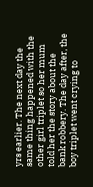yrs earlier. The next day the same thing happened with the other girl triplet so her mum told her the story about the bank robbery. The day after, the boy triplet went crying to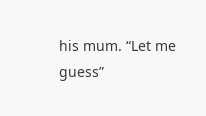his mum. “Let me guess”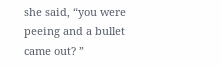she said, “you were peeing and a bullet came out? ”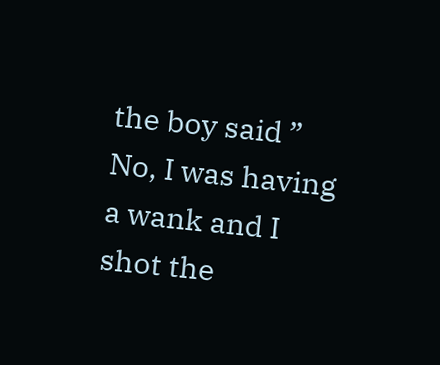the boy said ” No, I was having a wank and I shot the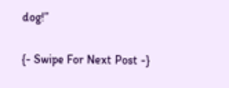dog!”

{- Swipe For Next Post -}